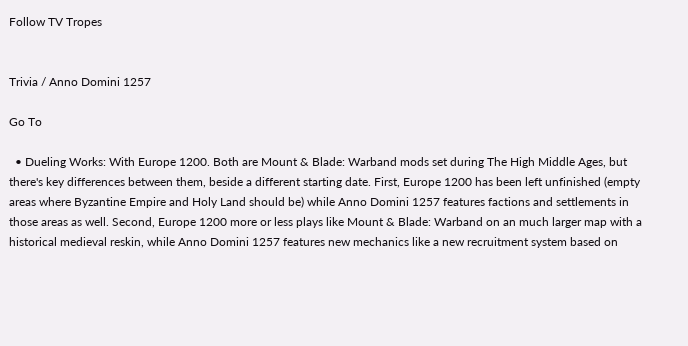Follow TV Tropes


Trivia / Anno Domini 1257

Go To

  • Dueling Works: With Europe 1200. Both are Mount & Blade: Warband mods set during The High Middle Ages, but there's key differences between them, beside a different starting date. First, Europe 1200 has been left unfinished (empty areas where Byzantine Empire and Holy Land should be) while Anno Domini 1257 features factions and settlements in those areas as well. Second, Europe 1200 more or less plays like Mount & Blade: Warband on an much larger map with a historical medieval reskin, while Anno Domini 1257 features new mechanics like a new recruitment system based on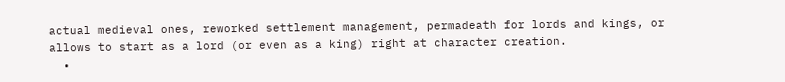actual medieval ones, reworked settlement management, permadeath for lords and kings, or allows to start as a lord (or even as a king) right at character creation.
  •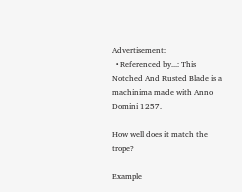Advertisement:
  • Referenced by...: This Notched And Rusted Blade is a machinima made with Anno Domini 1257.

How well does it match the trope?

Example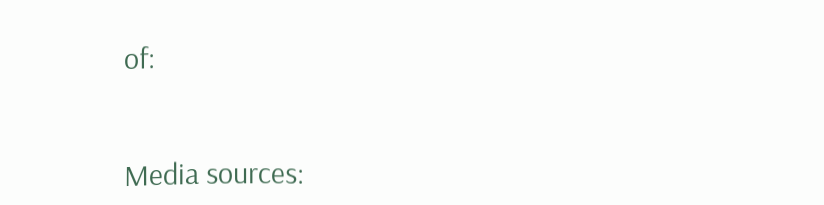of:


Media sources: